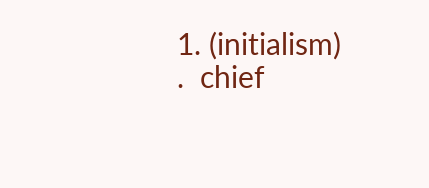1. (initialism) .  chief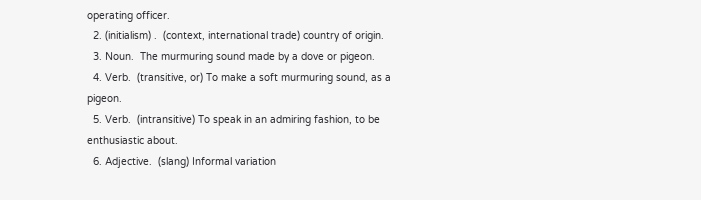operating officer.
  2. (initialism) .  (context, international trade) country of origin.
  3. Noun.  The murmuring sound made by a dove or pigeon.
  4. Verb.  (transitive, or) To make a soft murmuring sound, as a pigeon.
  5. Verb.  (intransitive) To speak in an admiring fashion, to be enthusiastic about.
  6. Adjective.  (slang) Informal variation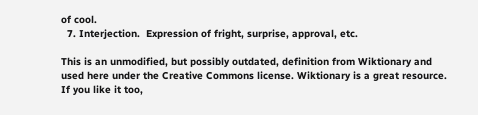of cool.
  7. Interjection.  Expression of fright, surprise, approval, etc.

This is an unmodified, but possibly outdated, definition from Wiktionary and used here under the Creative Commons license. Wiktionary is a great resource. If you like it too,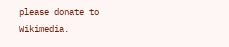please donate to Wikimedia.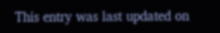This entry was last updated on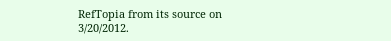RefTopia from its source on 3/20/2012.